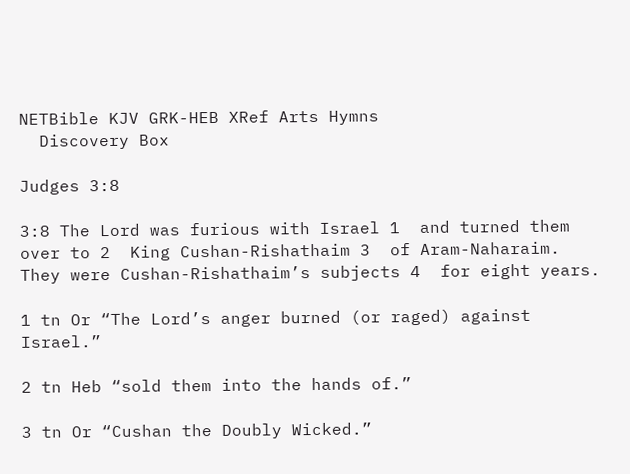NETBible KJV GRK-HEB XRef Arts Hymns
  Discovery Box

Judges 3:8

3:8 The Lord was furious with Israel 1  and turned them over to 2  King Cushan-Rishathaim 3  of Aram-Naharaim. They were Cushan-Rishathaim’s subjects 4  for eight years.

1 tn Or “The Lord’s anger burned (or raged) against Israel.”

2 tn Heb “sold them into the hands of.”

3 tn Or “Cushan the Doubly Wicked.”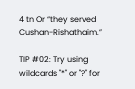4 tn Or “they served Cushan-Rishathaim.”

TIP #02: Try using wildcards "*" or "?" for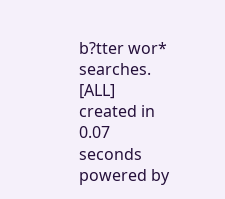b?tter wor* searches. [ALL]
created in 0.07 seconds
powered by